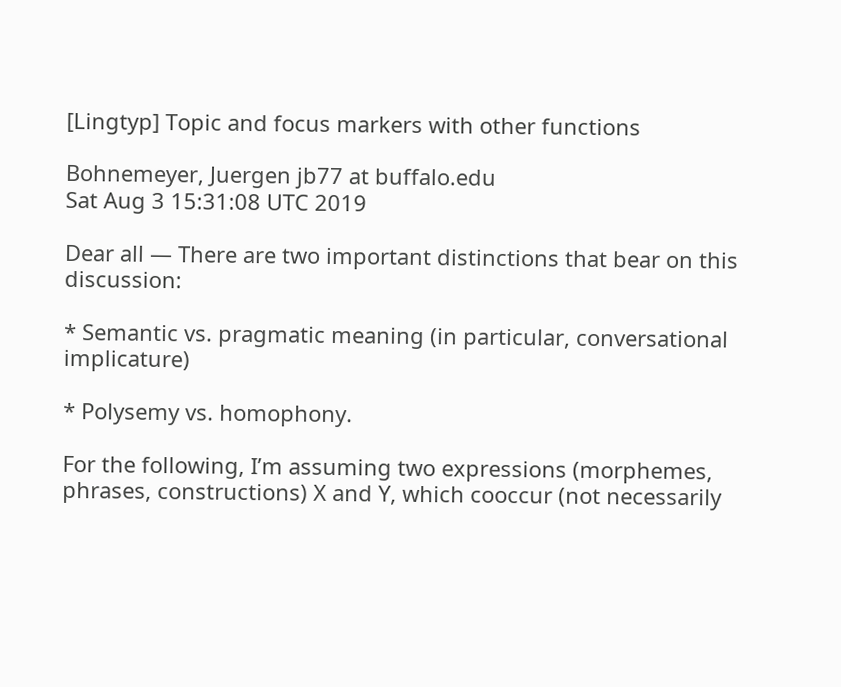[Lingtyp] Topic and focus markers with other functions

Bohnemeyer, Juergen jb77 at buffalo.edu
Sat Aug 3 15:31:08 UTC 2019

Dear all — There are two important distinctions that bear on this discussion:

* Semantic vs. pragmatic meaning (in particular, conversational implicature)

* Polysemy vs. homophony.

For the following, I’m assuming two expressions (morphemes, phrases, constructions) X and Y, which cooccur (not necessarily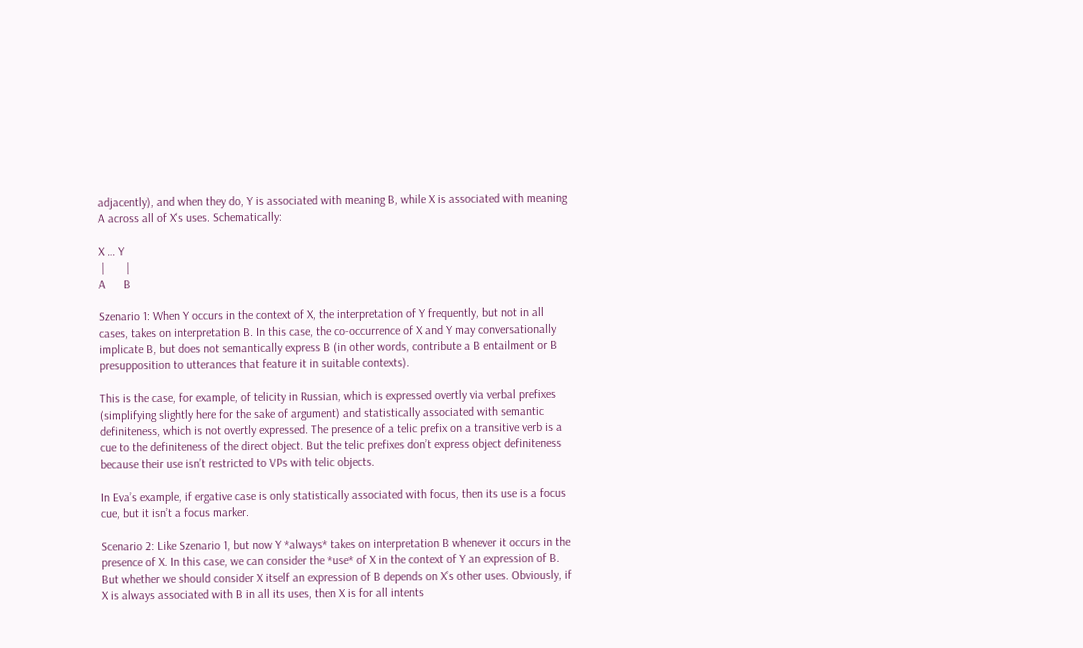adjacently), and when they do, Y is associated with meaning B, while X is associated with meaning A across all of X's uses. Schematically:

X … Y
 |       |
A      B

Szenario 1: When Y occurs in the context of X, the interpretation of Y frequently, but not in all cases, takes on interpretation B. In this case, the co-occurrence of X and Y may conversationally implicate B, but does not semantically express B (in other words, contribute a B entailment or B presupposition to utterances that feature it in suitable contexts).

This is the case, for example, of telicity in Russian, which is expressed overtly via verbal prefixes (simplifying slightly here for the sake of argument) and statistically associated with semantic definiteness, which is not overtly expressed. The presence of a telic prefix on a transitive verb is a cue to the definiteness of the direct object. But the telic prefixes don’t express object definiteness because their use isn’t restricted to VPs with telic objects.

In Eva’s example, if ergative case is only statistically associated with focus, then its use is a focus cue, but it isn’t a focus marker.

Scenario 2: Like Szenario 1, but now Y *always* takes on interpretation B whenever it occurs in the presence of X. In this case, we can consider the *use* of X in the context of Y an expression of B. But whether we should consider X itself an expression of B depends on X’s other uses. Obviously, if X is always associated with B in all its uses, then X is for all intents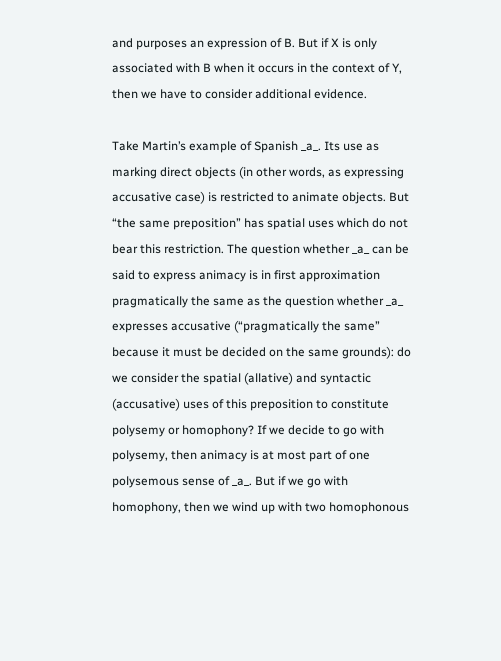and purposes an expression of B. But if X is only associated with B when it occurs in the context of Y, then we have to consider additional evidence.

Take Martin’s example of Spanish _a_. Its use as marking direct objects (in other words, as expressing accusative case) is restricted to animate objects. But “the same preposition” has spatial uses which do not bear this restriction. The question whether _a_ can be said to express animacy is in first approximation pragmatically the same as the question whether _a_ expresses accusative (“pragmatically the same” because it must be decided on the same grounds): do we consider the spatial (allative) and syntactic (accusative) uses of this preposition to constitute polysemy or homophony? If we decide to go with polysemy, then animacy is at most part of one polysemous sense of _a_. But if we go with homophony, then we wind up with two homophonous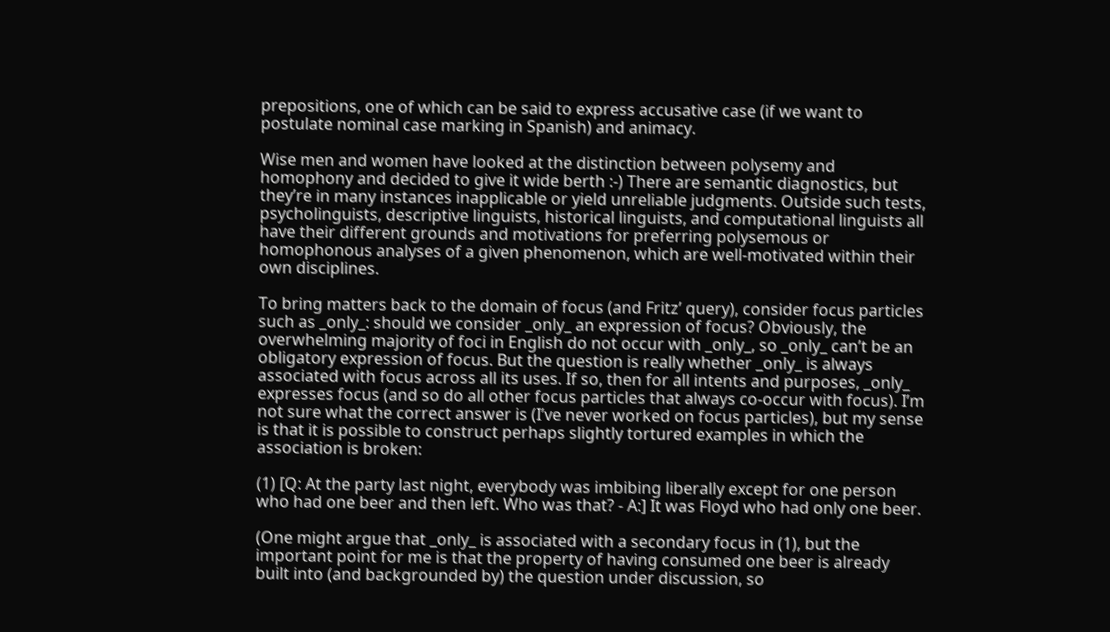prepositions, one of which can be said to express accusative case (if we want to postulate nominal case marking in Spanish) and animacy.

Wise men and women have looked at the distinction between polysemy and homophony and decided to give it wide berth :-) There are semantic diagnostics, but they’re in many instances inapplicable or yield unreliable judgments. Outside such tests, psycholinguists, descriptive linguists, historical linguists, and computational linguists all have their different grounds and motivations for preferring polysemous or homophonous analyses of a given phenomenon, which are well-motivated within their own disciplines.

To bring matters back to the domain of focus (and Fritz’ query), consider focus particles such as _only_: should we consider _only_ an expression of focus? Obviously, the overwhelming majority of foci in English do not occur with _only_, so _only_ can’t be an obligatory expression of focus. But the question is really whether _only_ is always associated with focus across all its uses. If so, then for all intents and purposes, _only_ expresses focus (and so do all other focus particles that always co-occur with focus). I’m not sure what the correct answer is (I’ve never worked on focus particles), but my sense is that it is possible to construct perhaps slightly tortured examples in which the association is broken:

(1) [Q: At the party last night, everybody was imbibing liberally except for one person who had one beer and then left. Who was that? - A:] It was Floyd who had only one beer.

(One might argue that _only_ is associated with a secondary focus in (1), but the important point for me is that the property of having consumed one beer is already built into (and backgrounded by) the question under discussion, so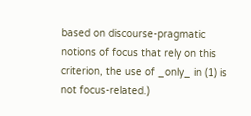based on discourse-pragmatic notions of focus that rely on this criterion, the use of _only_ in (1) is not focus-related.)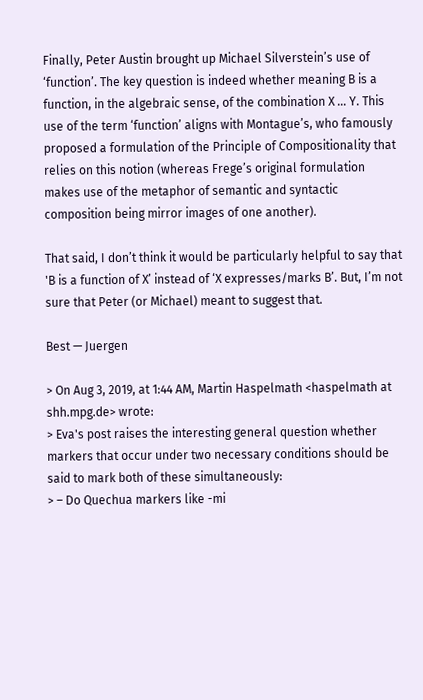Finally, Peter Austin brought up Michael Silverstein’s use of ‘function’. The key question is indeed whether meaning B is a function, in the algebraic sense, of the combination X … Y. This use of the term ‘function’ aligns with Montague’s, who famously proposed a formulation of the Principle of Compositionality that relies on this notion (whereas Frege’s original formulation makes use of the metaphor of semantic and syntactic composition being mirror images of one another).

That said, I don’t think it would be particularly helpful to say that 'B is a function of X’ instead of ‘X expresses/marks B’. But, I’m not sure that Peter (or Michael) meant to suggest that.

Best — Juergen

> On Aug 3, 2019, at 1:44 AM, Martin Haspelmath <haspelmath at shh.mpg.de> wrote:
> Eva's post raises the interesting general question whether markers that occur under two necessary conditions should be said to mark both of these simultaneously:
> – Do Quechua markers like -mi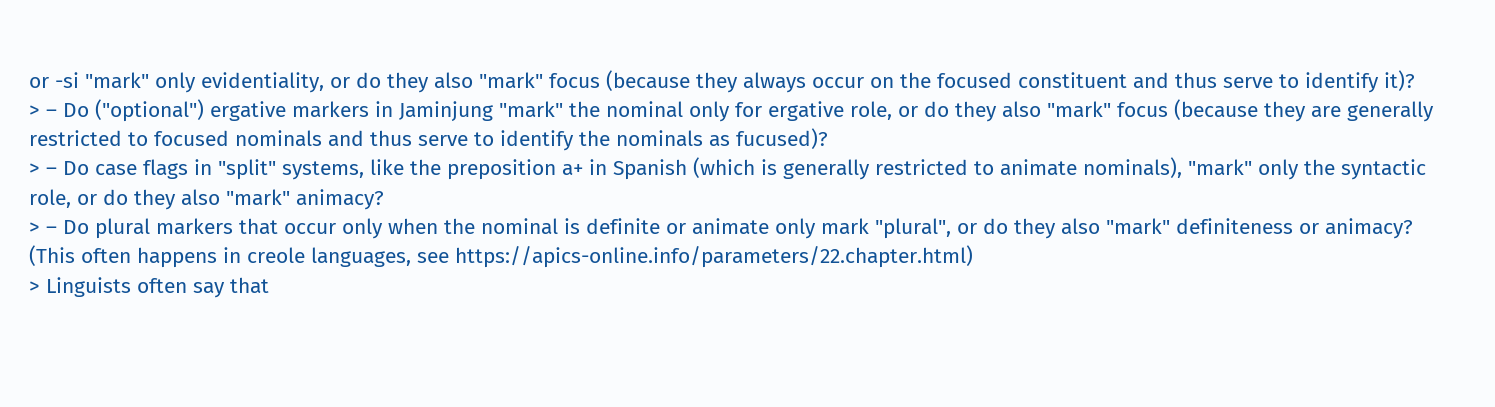or -si "mark" only evidentiality, or do they also "mark" focus (because they always occur on the focused constituent and thus serve to identify it)?
> – Do ("optional") ergative markers in Jaminjung "mark" the nominal only for ergative role, or do they also "mark" focus (because they are generally restricted to focused nominals and thus serve to identify the nominals as fucused)?
> – Do case flags in "split" systems, like the preposition a+ in Spanish (which is generally restricted to animate nominals), "mark" only the syntactic role, or do they also "mark" animacy?
> – Do plural markers that occur only when the nominal is definite or animate only mark "plural", or do they also "mark" definiteness or animacy? (This often happens in creole languages, see https://apics-online.info/parameters/22.chapter.html)
> Linguists often say that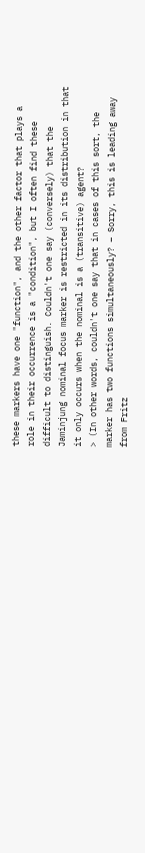these markers have one "function", and the other factor that plays a role in their occurrence is a "condition", but I often find these difficult to distinguish. Couldn't one say (conversely) that the Jaminjung nominal focus marker is restricted in its distribution in that it only occurs when the nominal is a (transitive) agent?
> (In other words, couldn't one say that in cases of this sort, the marker has two functions simultaneously? – Sorry, this is leading away from Fritz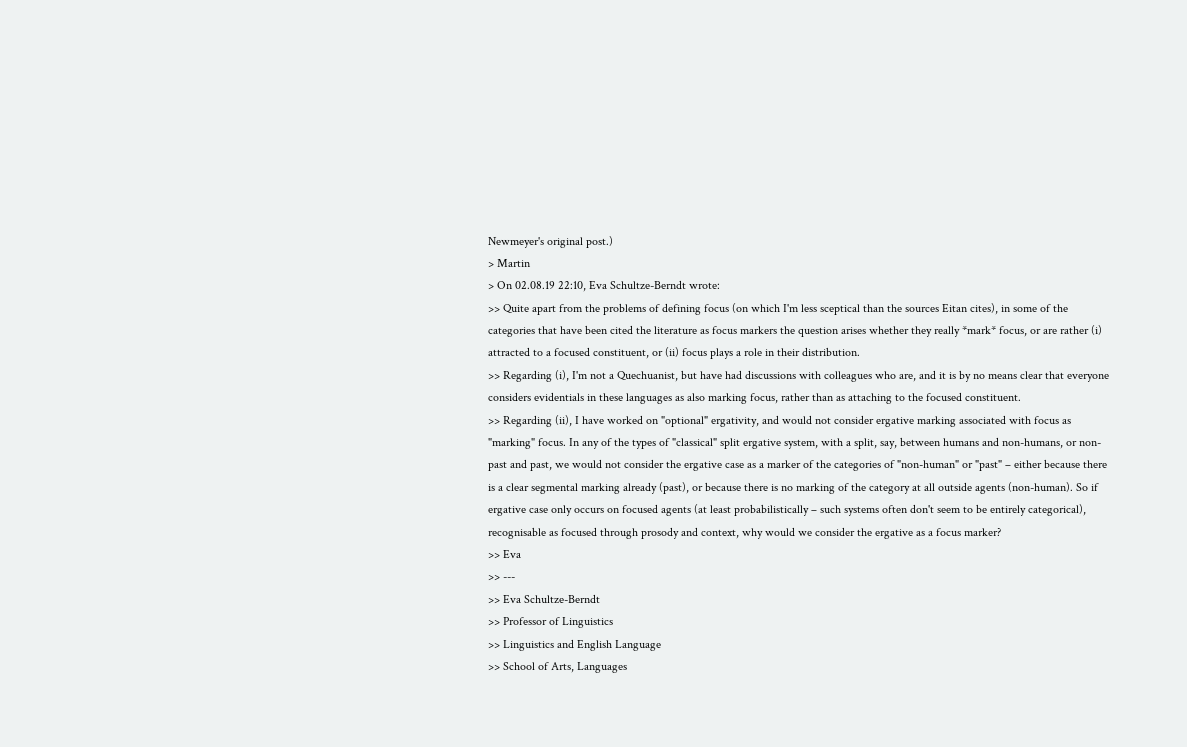Newmeyer's original post.)
> Martin
> On 02.08.19 22:10, Eva Schultze-Berndt wrote:
>> Quite apart from the problems of defining focus (on which I'm less sceptical than the sources Eitan cites), in some of the categories that have been cited the literature as focus markers the question arises whether they really *mark* focus, or are rather (i) attracted to a focused constituent, or (ii) focus plays a role in their distribution.
>> Regarding (i), I'm not a Quechuanist, but have had discussions with colleagues who are, and it is by no means clear that everyone considers evidentials in these languages as also marking focus, rather than as attaching to the focused constituent.
>> Regarding (ii), I have worked on "optional" ergativity, and would not consider ergative marking associated with focus as "marking" focus. In any of the types of "classical" split ergative system, with a split, say, between humans and non-humans, or non-past and past, we would not consider the ergative case as a marker of the categories of "non-human" or "past" – either because there is a clear segmental marking already (past), or because there is no marking of the category at all outside agents (non-human). So if ergative case only occurs on focused agents (at least probabilistically – such systems often don't seem to be entirely categorical), recognisable as focused through prosody and context, why would we consider the ergative as a focus marker?
>> Eva
>> ---
>> Eva Schultze-Berndt
>> Professor of Linguistics
>> Linguistics and English Language
>> School of Arts, Languages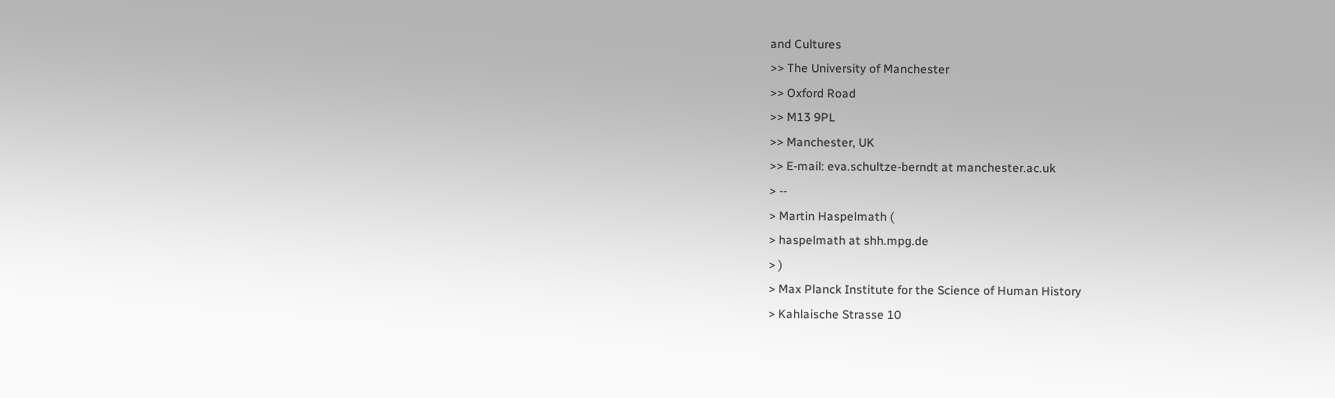and Cultures
>> The University of Manchester
>> Oxford Road
>> M13 9PL
>> Manchester, UK
>> E-mail: eva.schultze-berndt at manchester.ac.uk
> --
> Martin Haspelmath (
> haspelmath at shh.mpg.de
> )
> Max Planck Institute for the Science of Human History
> Kahlaische Strasse 10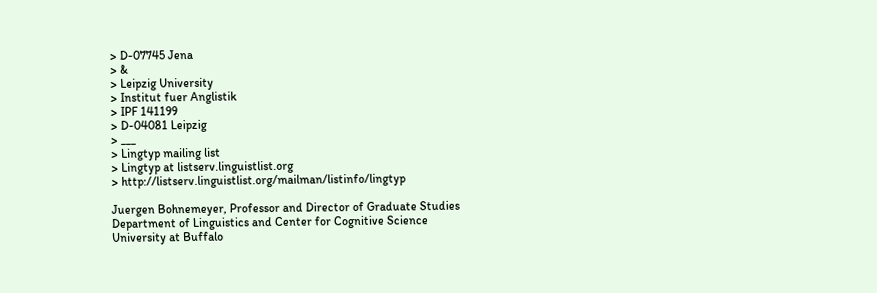> D-07745 Jena
> &
> Leipzig University
> Institut fuer Anglistik
> IPF 141199
> D-04081 Leipzig
> ___
> Lingtyp mailing list
> Lingtyp at listserv.linguistlist.org
> http://listserv.linguistlist.org/mailman/listinfo/lingtyp

Juergen Bohnemeyer, Professor and Director of Graduate Studies
Department of Linguistics and Center for Cognitive Science
University at Buffalo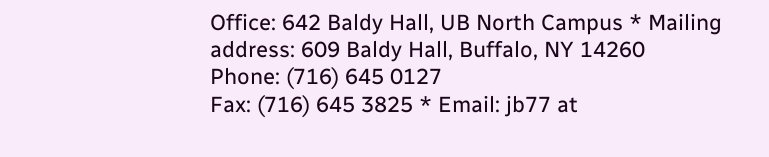Office: 642 Baldy Hall, UB North Campus * Mailing address: 609 Baldy Hall, Buffalo, NY 14260
Phone: (716) 645 0127
Fax: (716) 645 3825 * Email: jb77 at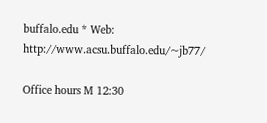buffalo.edu * Web: http://www.acsu.buffalo.edu/~jb77/

Office hours M 12:30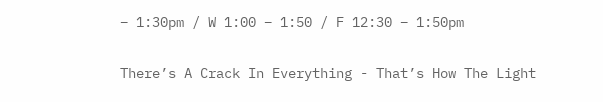– 1:30pm / W 1:00 – 1:50 / F 12:30 – 1:50pm

There’s A Crack In Everything - That’s How The Light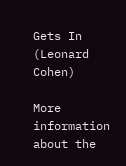Gets In (Leonard Cohen)

More information about the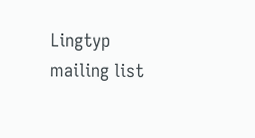Lingtyp mailing list